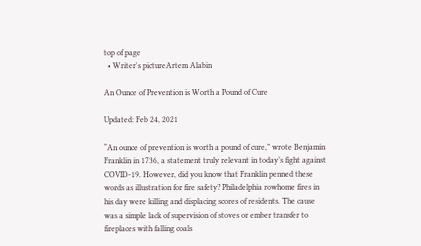top of page
  • Writer's pictureArtem Alabin

An Ounce of Prevention is Worth a Pound of Cure

Updated: Feb 24, 2021

“An ounce of prevention is worth a pound of cure,” wrote Benjamin Franklin in 1736, a statement truly relevant in today’s fight against COVID-19. However, did you know that Franklin penned these words as illustration for fire safety? Philadelphia rowhome fires in his day were killing and displacing scores of residents. The cause was a simple lack of supervision of stoves or ember transfer to fireplaces with falling coals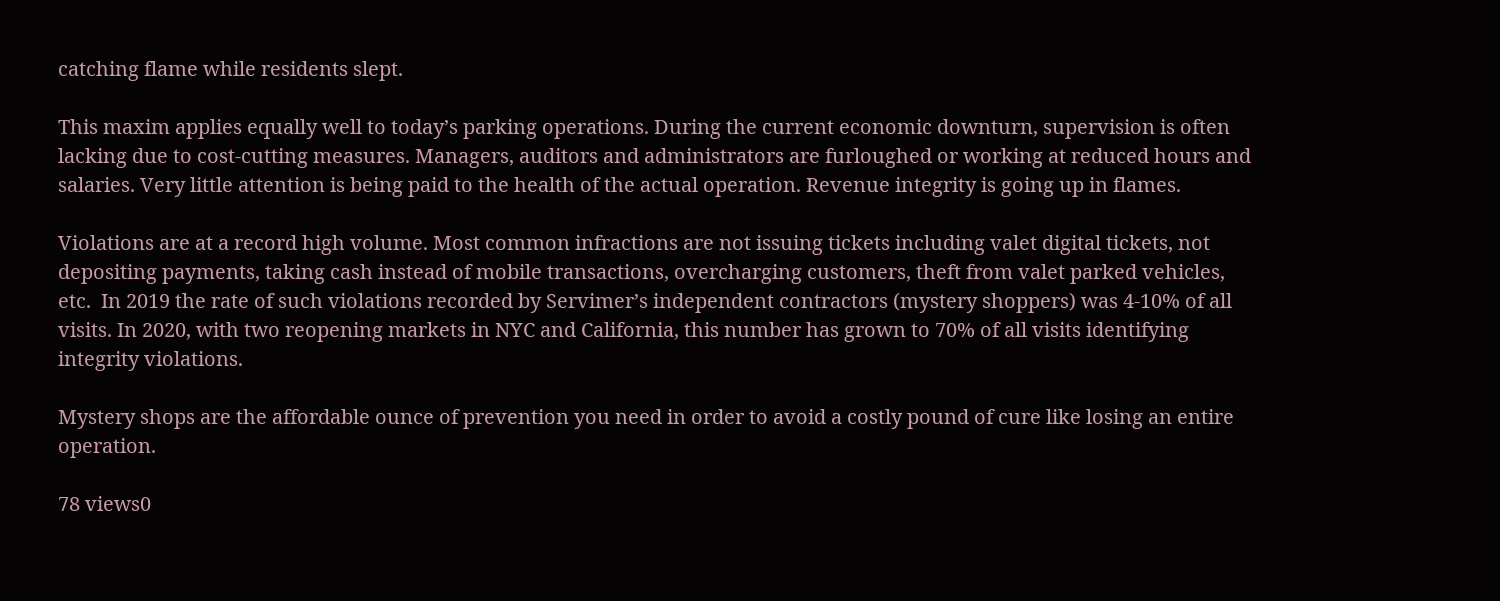catching flame while residents slept.

This maxim applies equally well to today’s parking operations. During the current economic downturn, supervision is often lacking due to cost-cutting measures. Managers, auditors and administrators are furloughed or working at reduced hours and salaries. Very little attention is being paid to the health of the actual operation. Revenue integrity is going up in flames.

Violations are at a record high volume. Most common infractions are not issuing tickets including valet digital tickets, not depositing payments, taking cash instead of mobile transactions, overcharging customers, theft from valet parked vehicles, etc.  In 2019 the rate of such violations recorded by Servimer’s independent contractors (mystery shoppers) was 4-10% of all visits. In 2020, with two reopening markets in NYC and California, this number has grown to 70% of all visits identifying integrity violations.

Mystery shops are the affordable ounce of prevention you need in order to avoid a costly pound of cure like losing an entire operation.

78 views0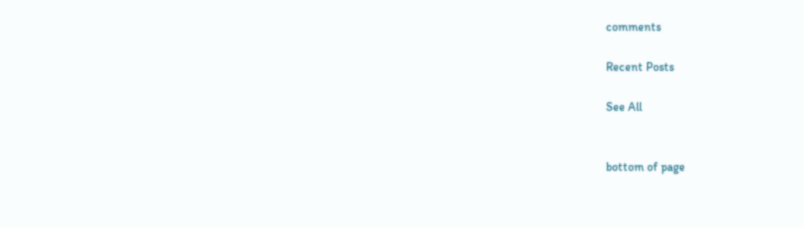comments

Recent Posts

See All


bottom of page